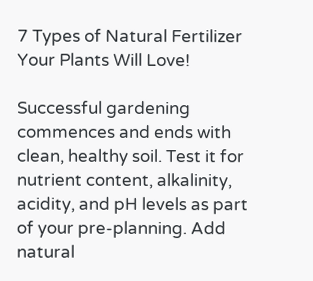7 Types of Natural Fertilizer Your Plants Will Love!

Successful gardening commences and ends with clean, healthy soil. Test it for nutrient content, alkalinity, acidity, and pH levels as part of your pre-planning. Add natural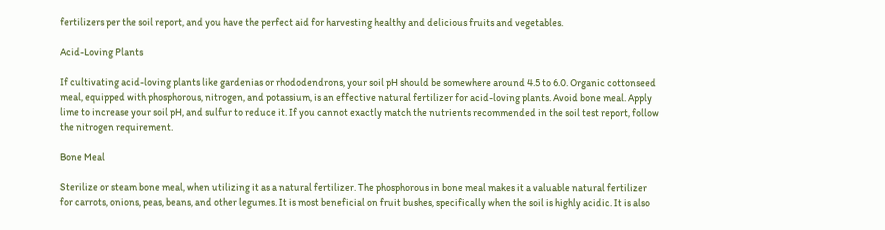fertilizers per the soil report, and you have the perfect aid for harvesting healthy and delicious fruits and vegetables.

Acid-Loving Plants

If cultivating acid-loving plants like gardenias or rhododendrons, your soil pH should be somewhere around 4.5 to 6.0. Organic cottonseed meal, equipped with phosphorous, nitrogen, and potassium, is an effective natural fertilizer for acid-loving plants. Avoid bone meal. Apply lime to increase your soil pH, and sulfur to reduce it. If you cannot exactly match the nutrients recommended in the soil test report, follow the nitrogen requirement.

Bone Meal

Sterilize or steam bone meal, when utilizing it as a natural fertilizer. The phosphorous in bone meal makes it a valuable natural fertilizer for carrots, onions, peas, beans, and other legumes. It is most beneficial on fruit bushes, specifically when the soil is highly acidic. It is also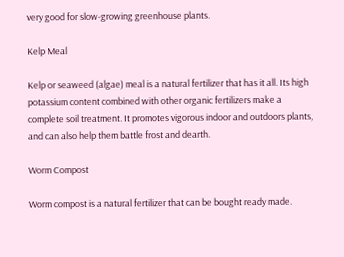very good for slow-growing greenhouse plants.

Kelp Meal

Kelp or seaweed (algae) meal is a natural fertilizer that has it all. Its high potassium content combined with other organic fertilizers make a complete soil treatment. It promotes vigorous indoor and outdoors plants, and can also help them battle frost and dearth.

Worm Compost

Worm compost is a natural fertilizer that can be bought ready made.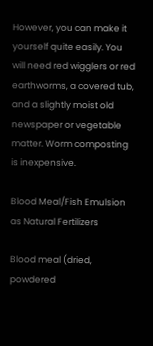However, you can make it yourself quite easily. You will need red wigglers or red earthworms, a covered tub, and a slightly moist old newspaper or vegetable matter. Worm composting is inexpensive.

Blood Meal/Fish Emulsion as Natural Fertilizers

Blood meal (dried, powdered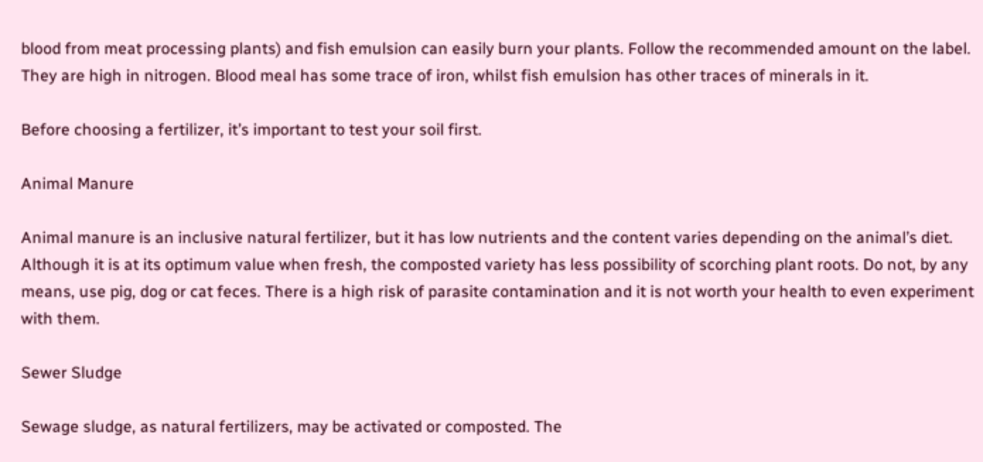blood from meat processing plants) and fish emulsion can easily burn your plants. Follow the recommended amount on the label. They are high in nitrogen. Blood meal has some trace of iron, whilst fish emulsion has other traces of minerals in it.

Before choosing a fertilizer, it’s important to test your soil first.

Animal Manure

Animal manure is an inclusive natural fertilizer, but it has low nutrients and the content varies depending on the animal’s diet. Although it is at its optimum value when fresh, the composted variety has less possibility of scorching plant roots. Do not, by any means, use pig, dog or cat feces. There is a high risk of parasite contamination and it is not worth your health to even experiment with them.

Sewer Sludge

Sewage sludge, as natural fertilizers, may be activated or composted. The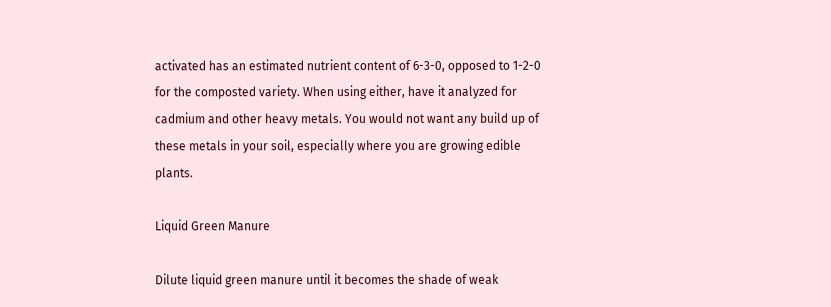activated has an estimated nutrient content of 6-3-0, opposed to 1-2-0 for the composted variety. When using either, have it analyzed for cadmium and other heavy metals. You would not want any build up of these metals in your soil, especially where you are growing edible plants.

Liquid Green Manure

Dilute liquid green manure until it becomes the shade of weak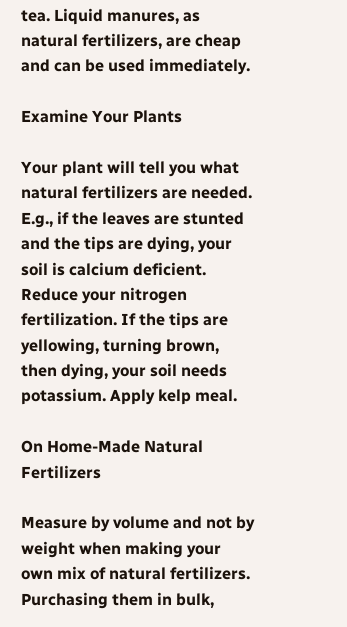tea. Liquid manures, as natural fertilizers, are cheap and can be used immediately.

Examine Your Plants

Your plant will tell you what natural fertilizers are needed. E.g., if the leaves are stunted and the tips are dying, your soil is calcium deficient. Reduce your nitrogen fertilization. If the tips are yellowing, turning brown, then dying, your soil needs potassium. Apply kelp meal.

On Home-Made Natural Fertilizers

Measure by volume and not by weight when making your own mix of natural fertilizers. Purchasing them in bulk,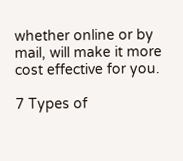whether online or by mail, will make it more cost effective for you.

7 Types of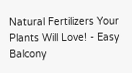Natural Fertilizers Your Plants Will Love! - Easy Balcony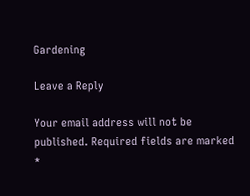Gardening

Leave a Reply

Your email address will not be published. Required fields are marked *